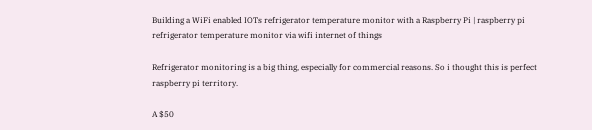Building a WiFi enabled IOTs refrigerator temperature monitor with a Raspberry Pi | raspberry pi refrigerator temperature monitor via wifi internet of things

Refrigerator monitoring is a big thing, especially for commercial reasons. So i thought this is perfect raspberry pi territory.

A $50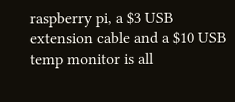raspberry pi, a $3 USB extension cable and a $10 USB temp monitor is all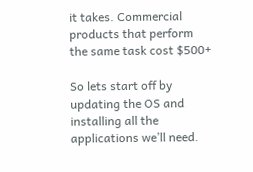it takes. Commercial products that perform the same task cost $500+

So lets start off by updating the OS and installing all the applications we’ll need.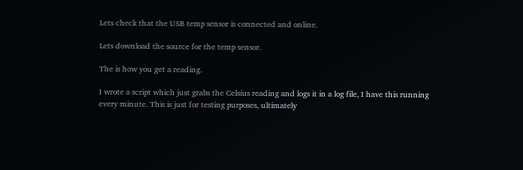Lets check that the USB temp sensor is connected and online.

Lets download the source for the temp sensor.

The is how you get a reading.

I wrote a script which just grabs the Celsius reading and logs it in a log file, I have this running every minute. This is just for testing purposes, ultimately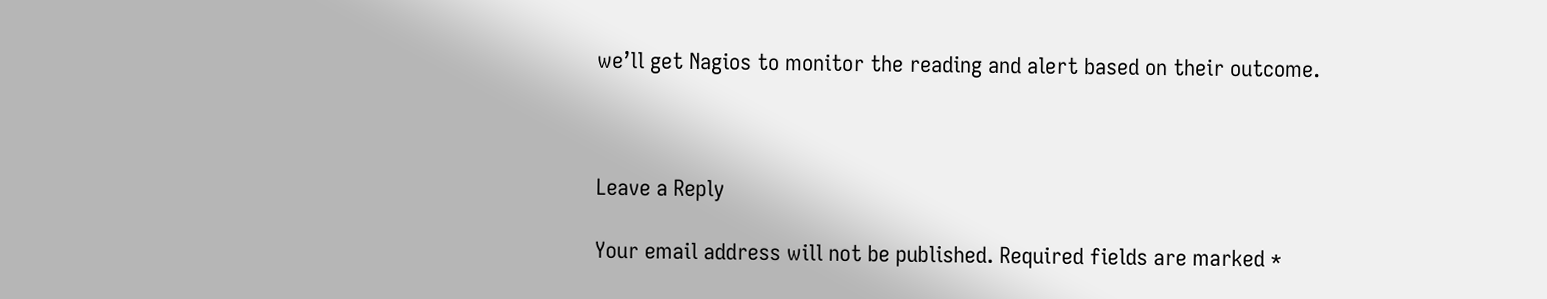we’ll get Nagios to monitor the reading and alert based on their outcome.



Leave a Reply

Your email address will not be published. Required fields are marked *